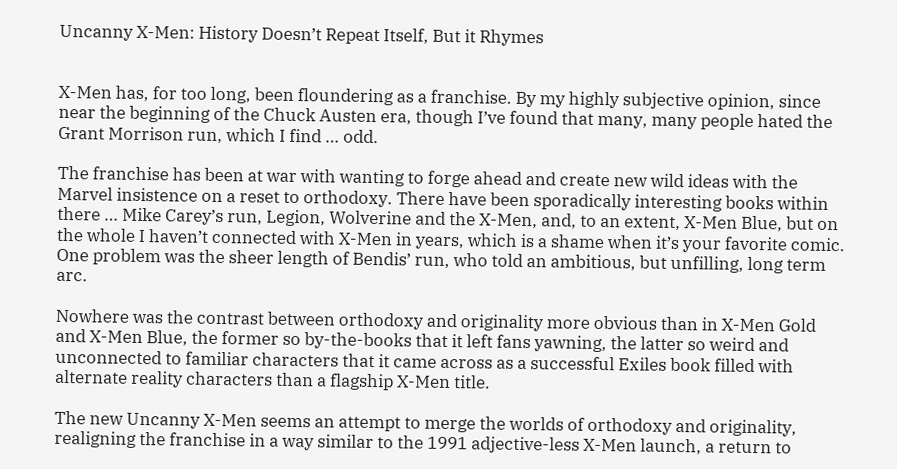Uncanny X-Men: History Doesn’t Repeat Itself, But it Rhymes


X-Men has, for too long, been floundering as a franchise. By my highly subjective opinion, since near the beginning of the Chuck Austen era, though I’ve found that many, many people hated the Grant Morrison run, which I find … odd.

The franchise has been at war with wanting to forge ahead and create new wild ideas with the Marvel insistence on a reset to orthodoxy. There have been sporadically interesting books within there … Mike Carey’s run, Legion, Wolverine and the X-Men, and, to an extent, X-Men Blue, but on the whole I haven’t connected with X-Men in years, which is a shame when it’s your favorite comic. One problem was the sheer length of Bendis’ run, who told an ambitious, but unfilling, long term arc.

Nowhere was the contrast between orthodoxy and originality more obvious than in X-Men Gold and X-Men Blue, the former so by-the-books that it left fans yawning, the latter so weird and unconnected to familiar characters that it came across as a successful Exiles book filled with alternate reality characters than a flagship X-Men title.

The new Uncanny X-Men seems an attempt to merge the worlds of orthodoxy and originality, realigning the franchise in a way similar to the 1991 adjective-less X-Men launch, a return to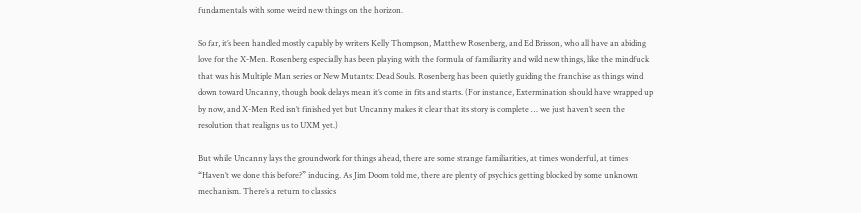fundamentals with some weird new things on the horizon.

So far, it’s been handled mostly capably by writers Kelly Thompson, Matthew Rosenberg, and Ed Brisson, who all have an abiding love for the X-Men. Rosenberg especially has been playing with the formula of familiarity and wild new things, like the mindfuck that was his Multiple Man series or New Mutants: Dead Souls. Rosenberg has been quietly guiding the franchise as things wind down toward Uncanny, though book delays mean it’s come in fits and starts. (For instance, Extermination should have wrapped up by now, and X-Men Red isn’t finished yet but Uncanny makes it clear that its story is complete … we just haven’t seen the resolution that realigns us to UXM yet.)

But while Uncanny lays the groundwork for things ahead, there are some strange familiarities, at times wonderful, at times “Haven’t we done this before?” inducing. As Jim Doom told me, there are plenty of psychics getting blocked by some unknown mechanism. There’s a return to classics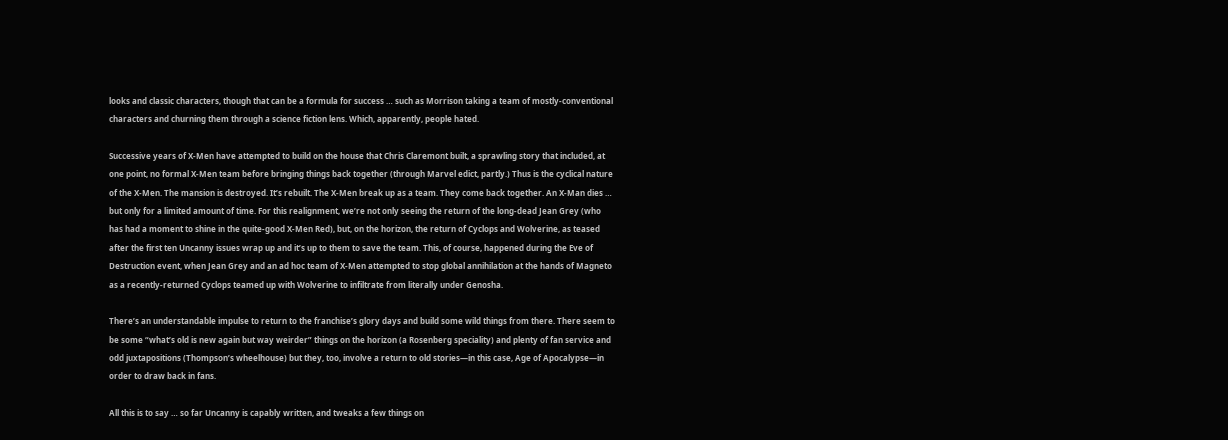looks and classic characters, though that can be a formula for success … such as Morrison taking a team of mostly-conventional characters and churning them through a science fiction lens. Which, apparently, people hated.

Successive years of X-Men have attempted to build on the house that Chris Claremont built, a sprawling story that included, at one point, no formal X-Men team before bringing things back together (through Marvel edict, partly.) Thus is the cyclical nature of the X-Men. The mansion is destroyed. It’s rebuilt. The X-Men break up as a team. They come back together. An X-Man dies … but only for a limited amount of time. For this realignment, we’re not only seeing the return of the long-dead Jean Grey (who has had a moment to shine in the quite-good X-Men Red), but, on the horizon, the return of Cyclops and Wolverine, as teased after the first ten Uncanny issues wrap up and it’s up to them to save the team. This, of course, happened during the Eve of Destruction event, when Jean Grey and an ad hoc team of X-Men attempted to stop global annihilation at the hands of Magneto as a recently-returned Cyclops teamed up with Wolverine to infiltrate from literally under Genosha.

There’s an understandable impulse to return to the franchise’s glory days and build some wild things from there. There seem to be some “what’s old is new again but way weirder” things on the horizon (a Rosenberg speciality) and plenty of fan service and odd juxtapositions (Thompson’s wheelhouse) but they, too, involve a return to old stories—in this case, Age of Apocalypse—in order to draw back in fans.

All this is to say … so far Uncanny is capably written, and tweaks a few things on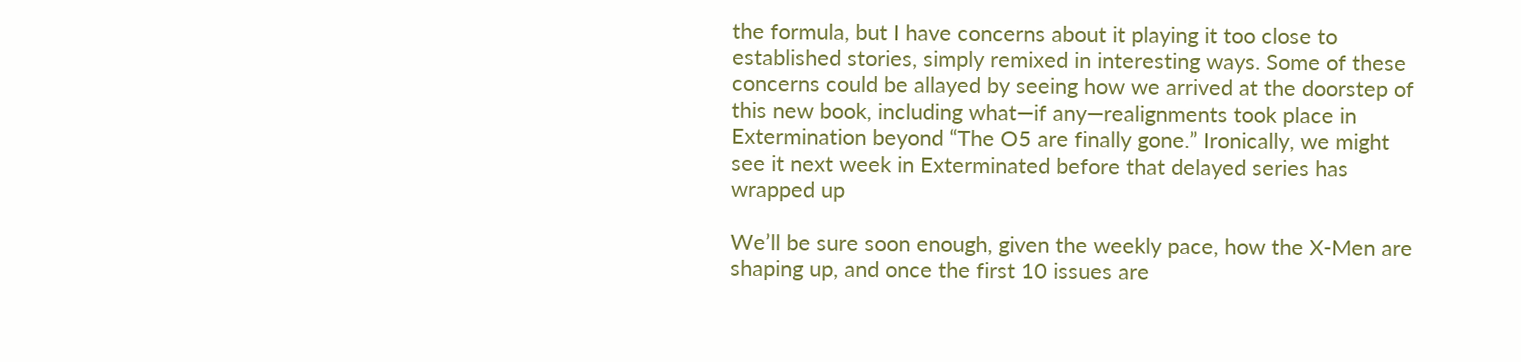the formula, but I have concerns about it playing it too close to established stories, simply remixed in interesting ways. Some of these concerns could be allayed by seeing how we arrived at the doorstep of this new book, including what—if any—realignments took place in Extermination beyond “The O5 are finally gone.” Ironically, we might see it next week in Exterminated before that delayed series has wrapped up

We’ll be sure soon enough, given the weekly pace, how the X-Men are shaping up, and once the first 10 issues are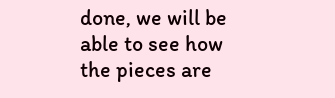done, we will be able to see how the pieces are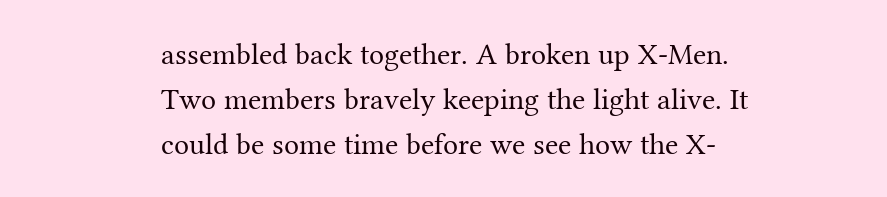assembled back together. A broken up X-Men. Two members bravely keeping the light alive. It could be some time before we see how the X-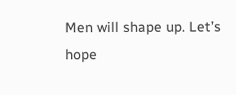Men will shape up. Let’s hope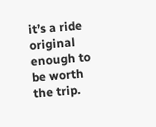it’s a ride original enough to be worth the trip.